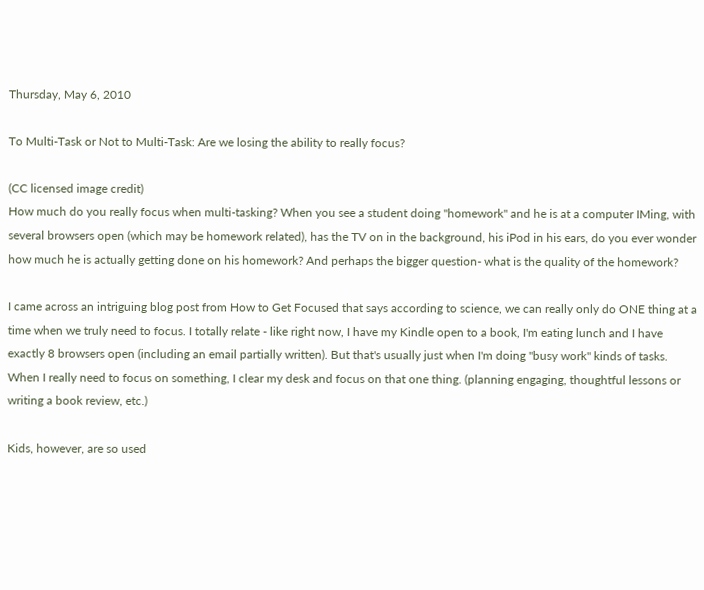Thursday, May 6, 2010

To Multi-Task or Not to Multi-Task: Are we losing the ability to really focus?

(CC licensed image credit)
How much do you really focus when multi-tasking? When you see a student doing "homework" and he is at a computer IMing, with several browsers open (which may be homework related), has the TV on in the background, his iPod in his ears, do you ever wonder how much he is actually getting done on his homework? And perhaps the bigger question- what is the quality of the homework?

I came across an intriguing blog post from How to Get Focused that says according to science, we can really only do ONE thing at a time when we truly need to focus. I totally relate - like right now, I have my Kindle open to a book, I'm eating lunch and I have exactly 8 browsers open (including an email partially written). But that's usually just when I'm doing "busy work" kinds of tasks. When I really need to focus on something, I clear my desk and focus on that one thing. (planning engaging, thoughtful lessons or writing a book review, etc.)

Kids, however, are so used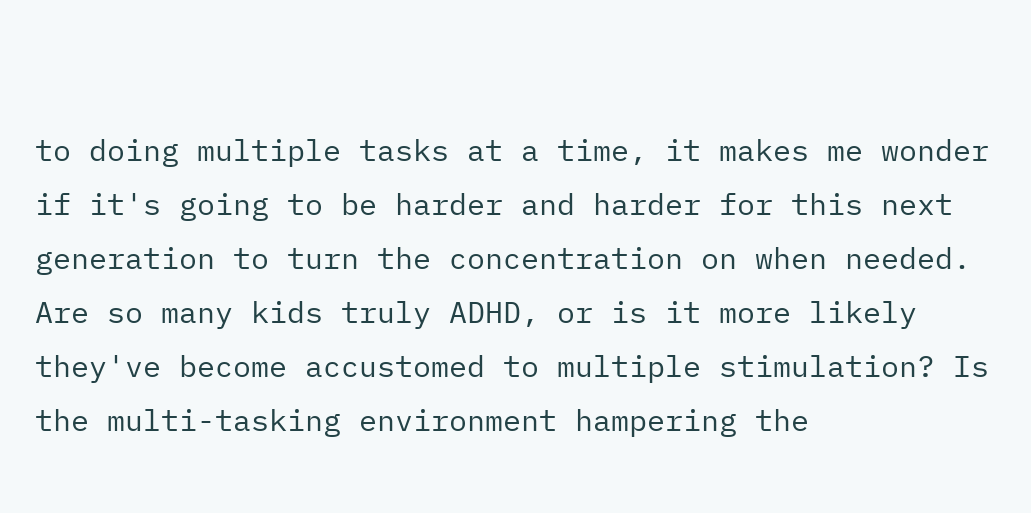to doing multiple tasks at a time, it makes me wonder if it's going to be harder and harder for this next generation to turn the concentration on when needed. Are so many kids truly ADHD, or is it more likely they've become accustomed to multiple stimulation? Is the multi-tasking environment hampering the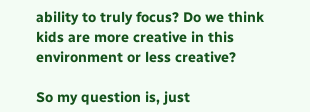ability to truly focus? Do we think kids are more creative in this environment or less creative?

So my question is, just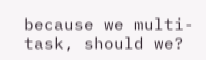because we multi-task, should we?